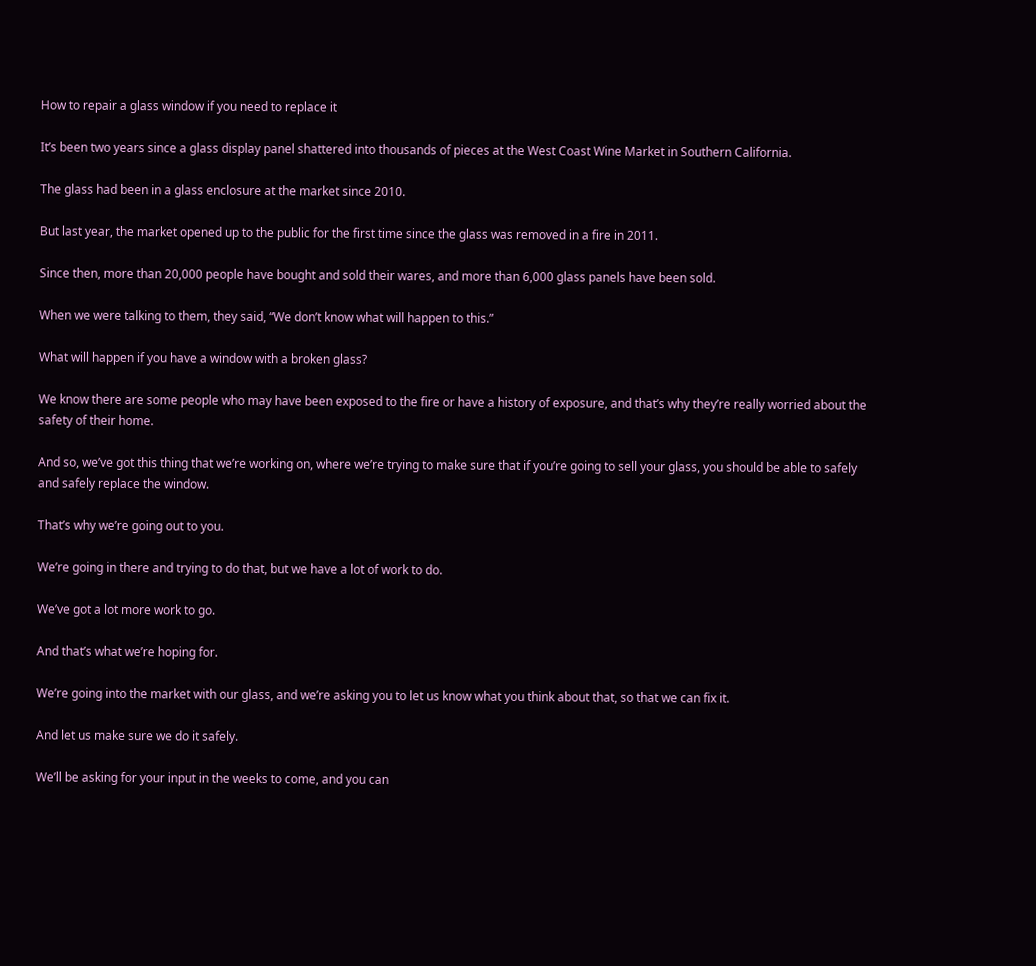How to repair a glass window if you need to replace it

It’s been two years since a glass display panel shattered into thousands of pieces at the West Coast Wine Market in Southern California.

The glass had been in a glass enclosure at the market since 2010.

But last year, the market opened up to the public for the first time since the glass was removed in a fire in 2011.

Since then, more than 20,000 people have bought and sold their wares, and more than 6,000 glass panels have been sold.

When we were talking to them, they said, “We don’t know what will happen to this.”

What will happen if you have a window with a broken glass?

We know there are some people who may have been exposed to the fire or have a history of exposure, and that’s why they’re really worried about the safety of their home.

And so, we’ve got this thing that we’re working on, where we’re trying to make sure that if you’re going to sell your glass, you should be able to safely and safely replace the window.

That’s why we’re going out to you.

We’re going in there and trying to do that, but we have a lot of work to do.

We’ve got a lot more work to go.

And that’s what we’re hoping for.

We’re going into the market with our glass, and we’re asking you to let us know what you think about that, so that we can fix it.

And let us make sure we do it safely.

We’ll be asking for your input in the weeks to come, and you can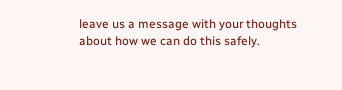leave us a message with your thoughts about how we can do this safely.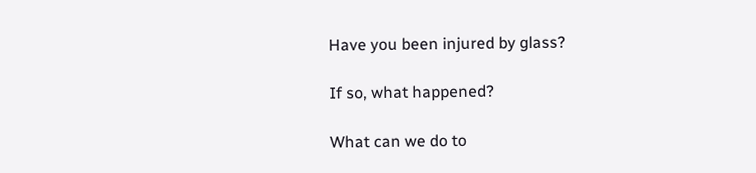Have you been injured by glass?

If so, what happened?

What can we do to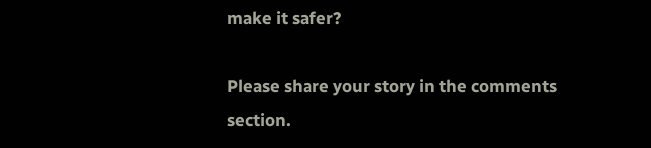make it safer?

Please share your story in the comments section.